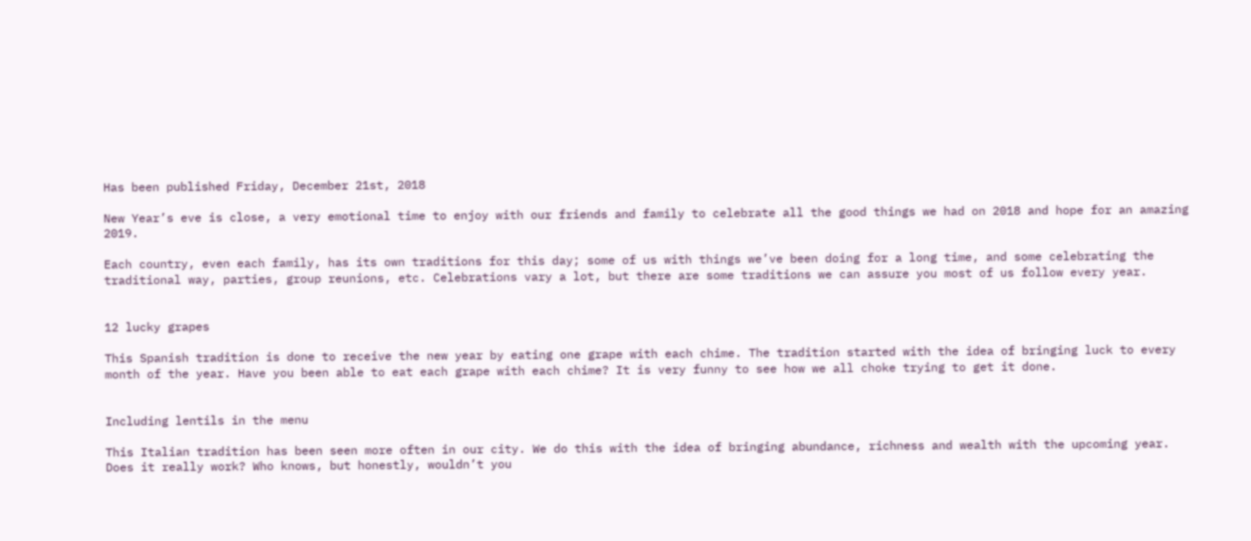Has been published Friday, December 21st, 2018

New Year’s eve is close, a very emotional time to enjoy with our friends and family to celebrate all the good things we had on 2018 and hope for an amazing 2019.

Each country, even each family, has its own traditions for this day; some of us with things we’ve been doing for a long time, and some celebrating the traditional way, parties, group reunions, etc. Celebrations vary a lot, but there are some traditions we can assure you most of us follow every year.


12 lucky grapes

This Spanish tradition is done to receive the new year by eating one grape with each chime. The tradition started with the idea of bringing luck to every month of the year. Have you been able to eat each grape with each chime? It is very funny to see how we all choke trying to get it done.


Including lentils in the menu

This Italian tradition has been seen more often in our city. We do this with the idea of bringing abundance, richness and wealth with the upcoming year. Does it really work? Who knows, but honestly, wouldn’t you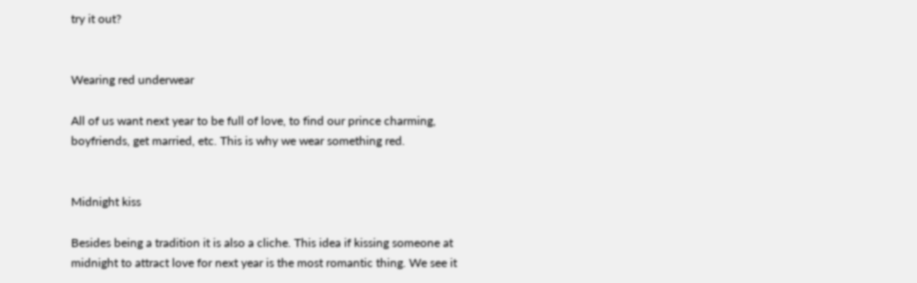try it out?


Wearing red underwear

All of us want next year to be full of love, to find our prince charming, boyfriends, get married, etc. This is why we wear something red.


Midnight kiss

Besides being a tradition it is also a cliche. This idea if kissing someone at midnight to attract love for next year is the most romantic thing. We see it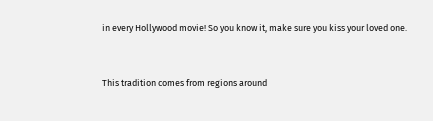in every Hollywood movie! So you know it, make sure you kiss your loved one.



This tradition comes from regions around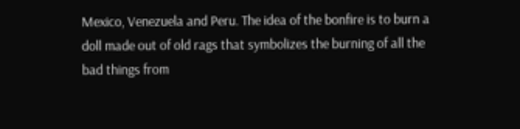Mexico, Venezuela and Peru. The idea of the bonfire is to burn a doll made out of old rags that symbolizes the burning of all the bad things from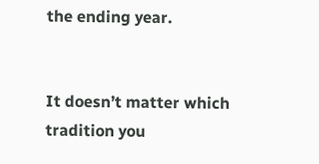the ending year.


It doesn’t matter which tradition you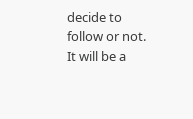decide to follow or not. It will be a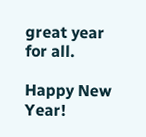great year for all.

Happy New Year!